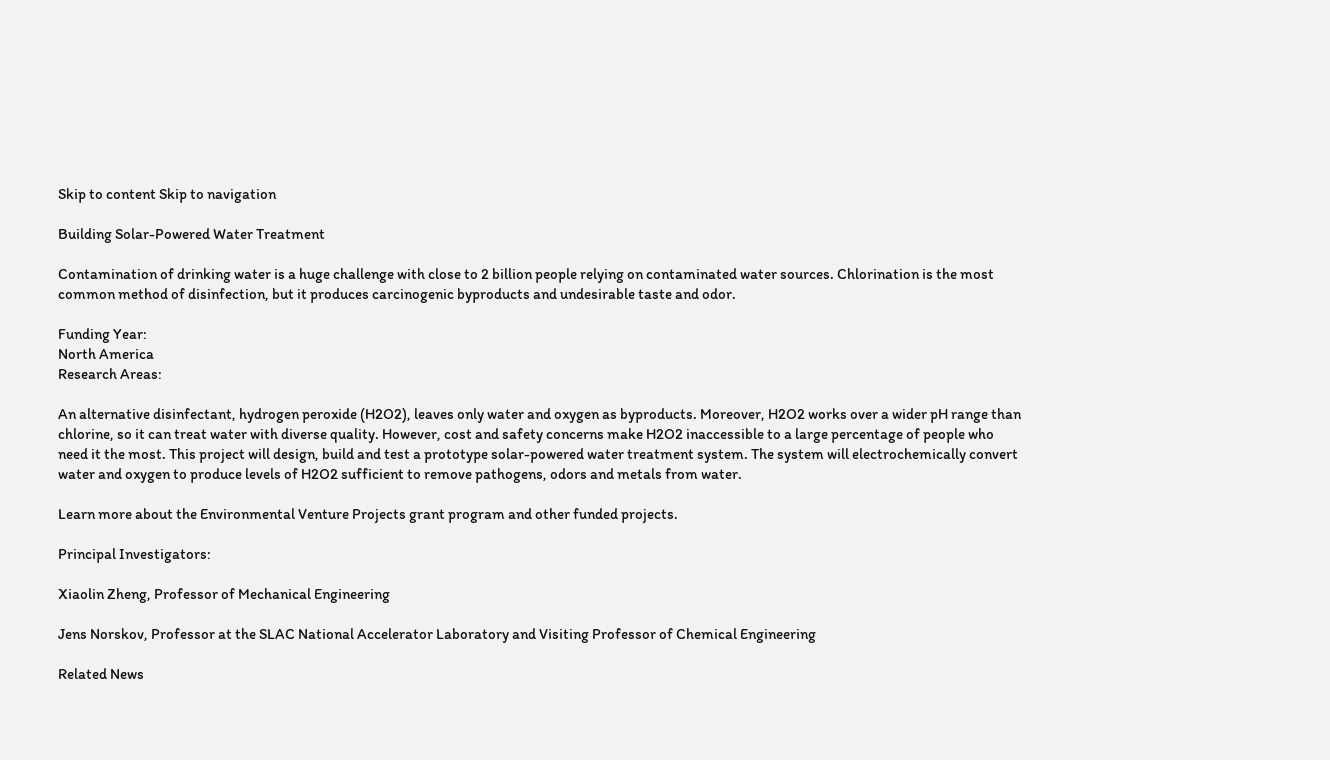Skip to content Skip to navigation

Building Solar-Powered Water Treatment

Contamination of drinking water is a huge challenge with close to 2 billion people relying on contaminated water sources. Chlorination is the most common method of disinfection, but it produces carcinogenic byproducts and undesirable taste and odor.

Funding Year:
North America
Research Areas:

An alternative disinfectant, hydrogen peroxide (H2O2), leaves only water and oxygen as byproducts. Moreover, H2O2 works over a wider pH range than chlorine, so it can treat water with diverse quality. However, cost and safety concerns make H2O2 inaccessible to a large percentage of people who need it the most. This project will design, build and test a prototype solar-powered water treatment system. The system will electrochemically convert water and oxygen to produce levels of H2O2 sufficient to remove pathogens, odors and metals from water.

Learn more about the Environmental Venture Projects grant program and other funded projects.

Principal Investigators:

Xiaolin Zheng, Professor of Mechanical Engineering

Jens Norskov, Professor at the SLAC National Accelerator Laboratory and Visiting Professor of Chemical Engineering

Related News